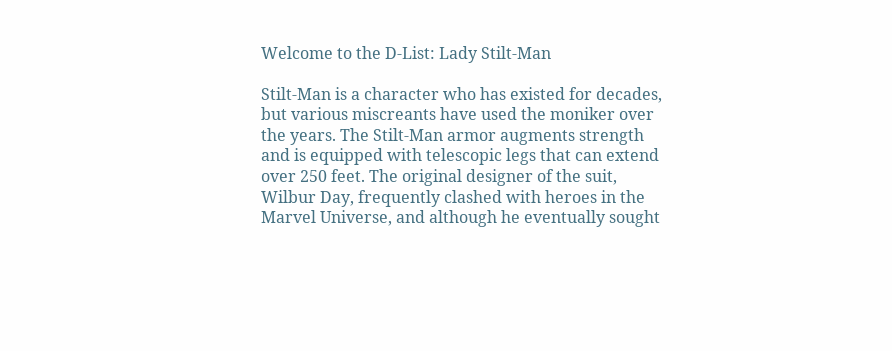Welcome to the D-List: Lady Stilt-Man

Stilt-Man is a character who has existed for decades, but various miscreants have used the moniker over the years. The Stilt-Man armor augments strength and is equipped with telescopic legs that can extend over 250 feet. The original designer of the suit, Wilbur Day, frequently clashed with heroes in the Marvel Universe, and although he eventually sought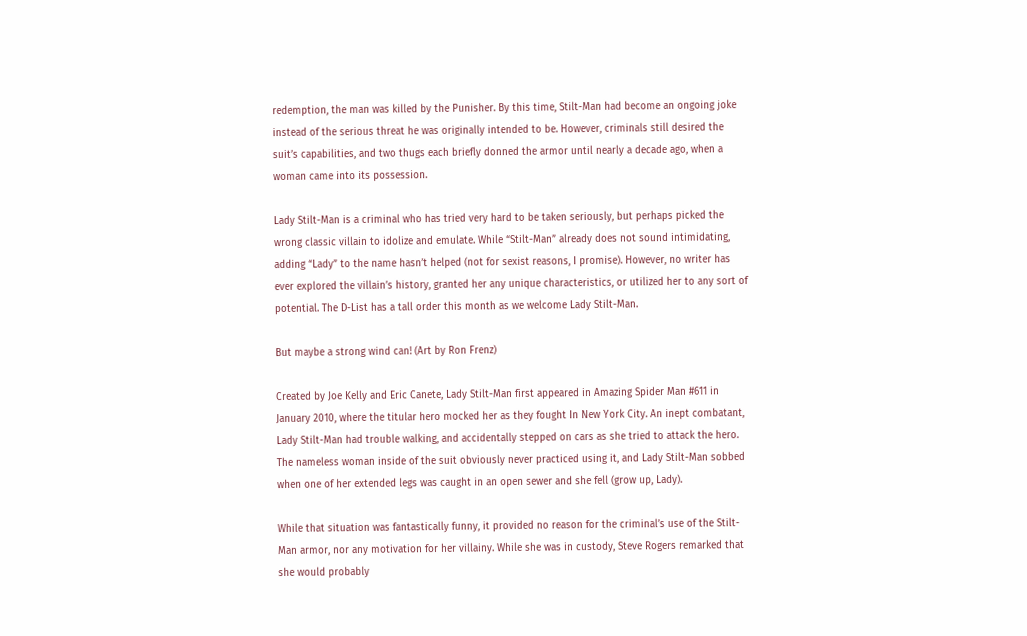redemption, the man was killed by the Punisher. By this time, Stilt-Man had become an ongoing joke instead of the serious threat he was originally intended to be. However, criminals still desired the suit’s capabilities, and two thugs each briefly donned the armor until nearly a decade ago, when a woman came into its possession.

Lady Stilt-Man is a criminal who has tried very hard to be taken seriously, but perhaps picked the wrong classic villain to idolize and emulate. While “Stilt-Man” already does not sound intimidating, adding “Lady” to the name hasn’t helped (not for sexist reasons, I promise). However, no writer has ever explored the villain’s history, granted her any unique characteristics, or utilized her to any sort of potential. The D-List has a tall order this month as we welcome Lady Stilt-Man.

But maybe a strong wind can! (Art by Ron Frenz)

Created by Joe Kelly and Eric Canete, Lady Stilt-Man first appeared in Amazing Spider Man #611 in January 2010, where the titular hero mocked her as they fought In New York City. An inept combatant, Lady Stilt-Man had trouble walking, and accidentally stepped on cars as she tried to attack the hero. The nameless woman inside of the suit obviously never practiced using it, and Lady Stilt-Man sobbed when one of her extended legs was caught in an open sewer and she fell (grow up, Lady).

While that situation was fantastically funny, it provided no reason for the criminal’s use of the Stilt-Man armor, nor any motivation for her villainy. While she was in custody, Steve Rogers remarked that she would probably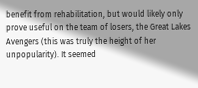benefit from rehabilitation, but would likely only prove useful on the team of losers, the Great Lakes Avengers (this was truly the height of her unpopularity). It seemed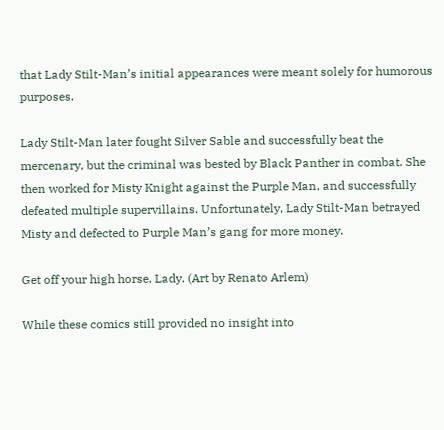that Lady Stilt-Man’s initial appearances were meant solely for humorous purposes.

Lady Stilt-Man later fought Silver Sable and successfully beat the mercenary, but the criminal was bested by Black Panther in combat. She then worked for Misty Knight against the Purple Man, and successfully defeated multiple supervillains. Unfortunately, Lady Stilt-Man betrayed Misty and defected to Purple Man’s gang for more money.

Get off your high horse, Lady. (Art by Renato Arlem)

While these comics still provided no insight into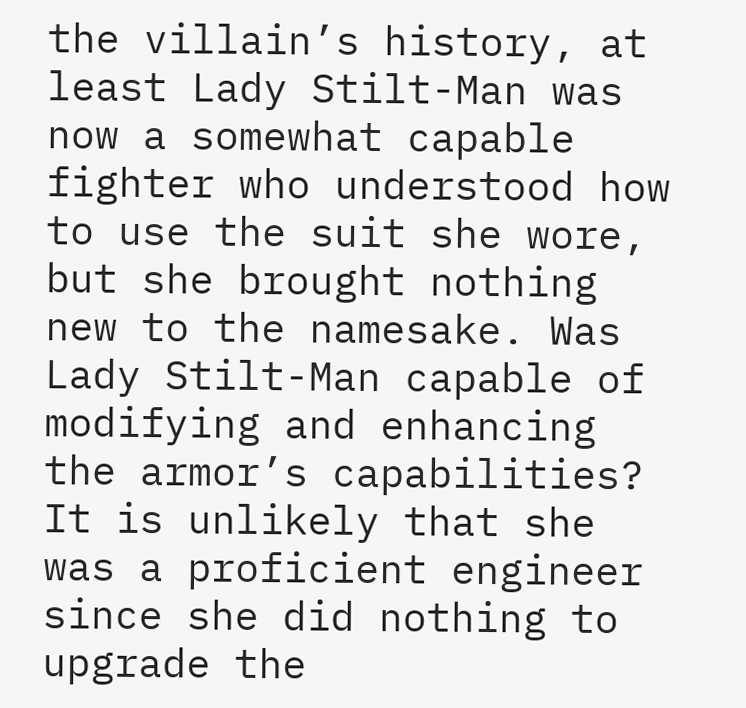the villain’s history, at least Lady Stilt-Man was now a somewhat capable fighter who understood how to use the suit she wore, but she brought nothing new to the namesake. Was Lady Stilt-Man capable of modifying and enhancing the armor’s capabilities? It is unlikely that she was a proficient engineer since she did nothing to upgrade the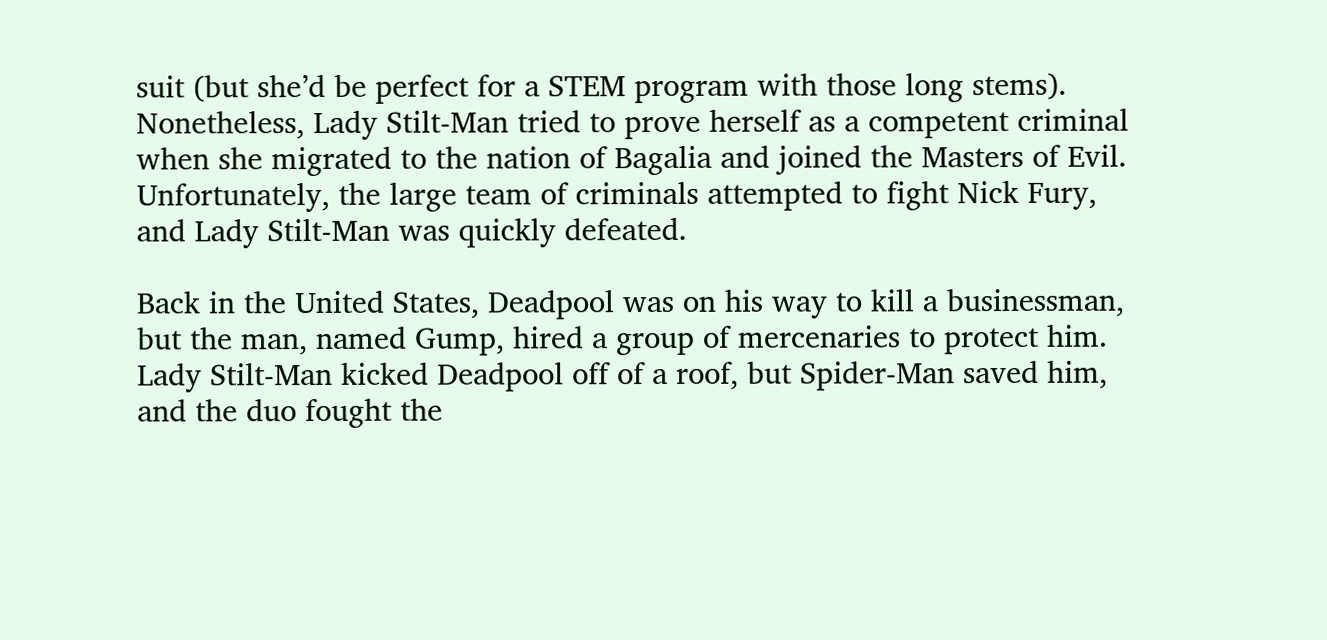suit (but she’d be perfect for a STEM program with those long stems). Nonetheless, Lady Stilt-Man tried to prove herself as a competent criminal when she migrated to the nation of Bagalia and joined the Masters of Evil. Unfortunately, the large team of criminals attempted to fight Nick Fury, and Lady Stilt-Man was quickly defeated.

Back in the United States, Deadpool was on his way to kill a businessman, but the man, named Gump, hired a group of mercenaries to protect him. Lady Stilt-Man kicked Deadpool off of a roof, but Spider-Man saved him, and the duo fought the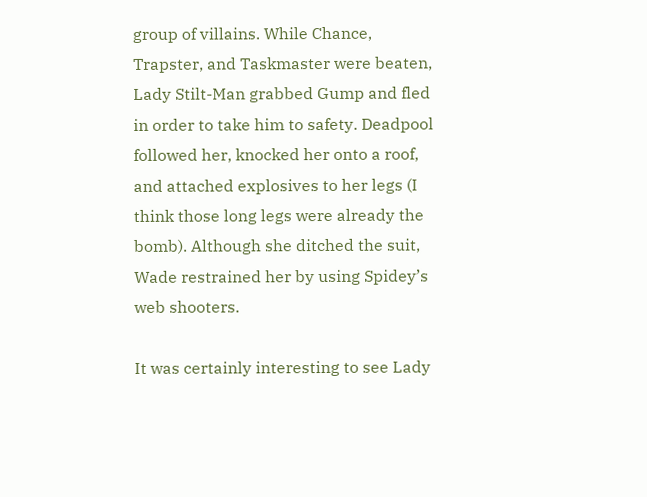group of villains. While Chance, Trapster, and Taskmaster were beaten, Lady Stilt-Man grabbed Gump and fled in order to take him to safety. Deadpool followed her, knocked her onto a roof, and attached explosives to her legs (I think those long legs were already the bomb). Although she ditched the suit, Wade restrained her by using Spidey’s web shooters.

It was certainly interesting to see Lady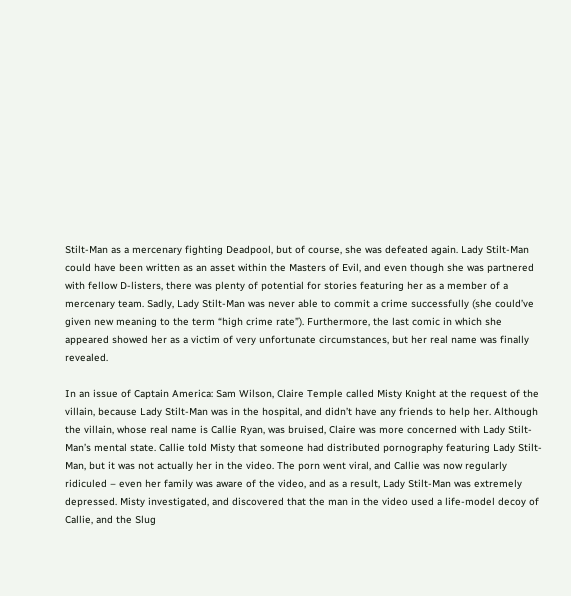Stilt-Man as a mercenary fighting Deadpool, but of course, she was defeated again. Lady Stilt-Man could have been written as an asset within the Masters of Evil, and even though she was partnered with fellow D-listers, there was plenty of potential for stories featuring her as a member of a mercenary team. Sadly, Lady Stilt-Man was never able to commit a crime successfully (she could’ve given new meaning to the term “high crime rate”). Furthermore, the last comic in which she appeared showed her as a victim of very unfortunate circumstances, but her real name was finally revealed.

In an issue of Captain America: Sam Wilson, Claire Temple called Misty Knight at the request of the villain, because Lady Stilt-Man was in the hospital, and didn’t have any friends to help her. Although the villain, whose real name is Callie Ryan, was bruised, Claire was more concerned with Lady Stilt-Man’s mental state. Callie told Misty that someone had distributed pornography featuring Lady Stilt-Man, but it was not actually her in the video. The porn went viral, and Callie was now regularly ridiculed – even her family was aware of the video, and as a result, Lady Stilt-Man was extremely depressed. Misty investigated, and discovered that the man in the video used a life-model decoy of Callie, and the Slug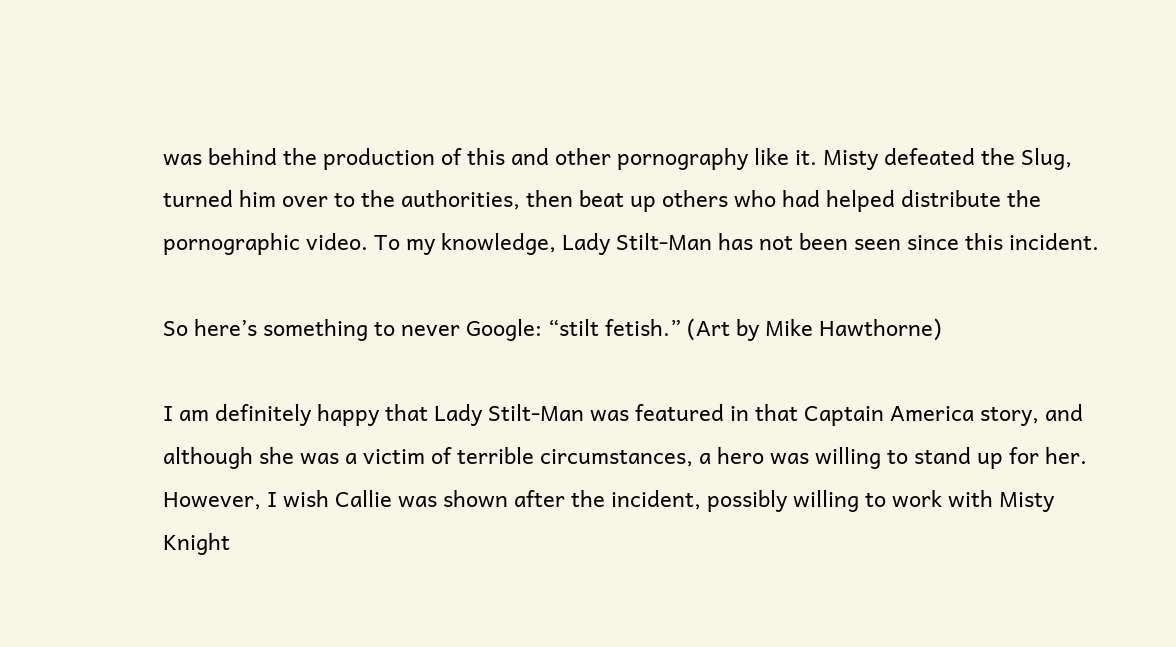was behind the production of this and other pornography like it. Misty defeated the Slug, turned him over to the authorities, then beat up others who had helped distribute the pornographic video. To my knowledge, Lady Stilt-Man has not been seen since this incident.

So here’s something to never Google: “stilt fetish.” (Art by Mike Hawthorne)

I am definitely happy that Lady Stilt-Man was featured in that Captain America story, and although she was a victim of terrible circumstances, a hero was willing to stand up for her. However, I wish Callie was shown after the incident, possibly willing to work with Misty Knight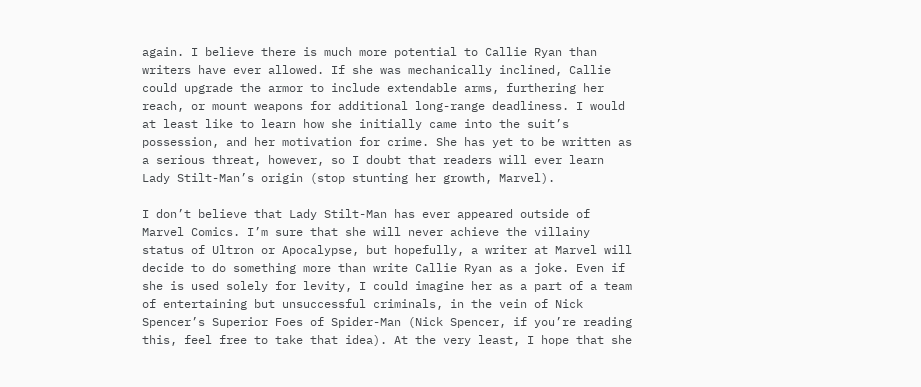again. I believe there is much more potential to Callie Ryan than writers have ever allowed. If she was mechanically inclined, Callie could upgrade the armor to include extendable arms, furthering her reach, or mount weapons for additional long-range deadliness. I would at least like to learn how she initially came into the suit’s possession, and her motivation for crime. She has yet to be written as a serious threat, however, so I doubt that readers will ever learn Lady Stilt-Man’s origin (stop stunting her growth, Marvel).

I don’t believe that Lady Stilt-Man has ever appeared outside of Marvel Comics. I’m sure that she will never achieve the villainy status of Ultron or Apocalypse, but hopefully, a writer at Marvel will decide to do something more than write Callie Ryan as a joke. Even if she is used solely for levity, I could imagine her as a part of a team of entertaining but unsuccessful criminals, in the vein of Nick Spencer’s Superior Foes of Spider-Man (Nick Spencer, if you’re reading this, feel free to take that idea). At the very least, I hope that she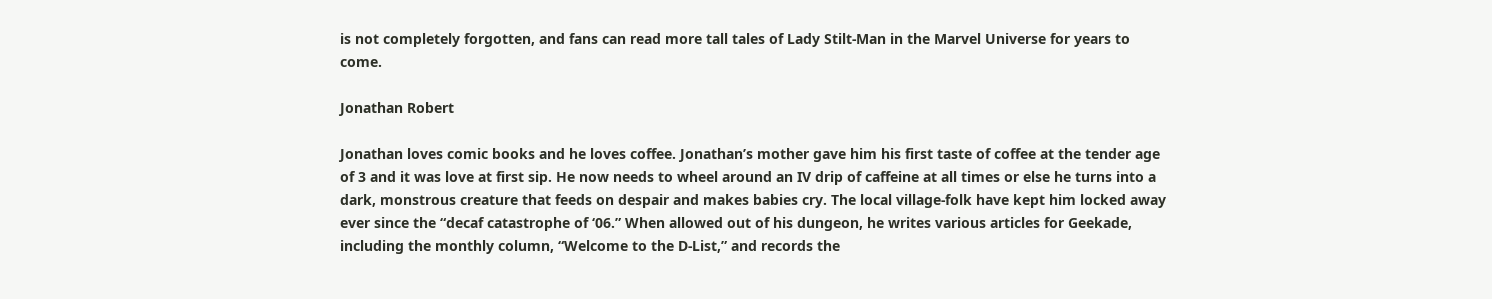is not completely forgotten, and fans can read more tall tales of Lady Stilt-Man in the Marvel Universe for years to come.

Jonathan Robert

Jonathan loves comic books and he loves coffee. Jonathan’s mother gave him his first taste of coffee at the tender age of 3 and it was love at first sip. He now needs to wheel around an IV drip of caffeine at all times or else he turns into a dark, monstrous creature that feeds on despair and makes babies cry. The local village-folk have kept him locked away ever since the “decaf catastrophe of ‘06.” When allowed out of his dungeon, he writes various articles for Geekade, including the monthly column, “Welcome to the D-List,” and records the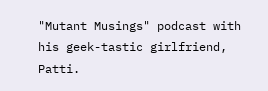"Mutant Musings" podcast with his geek-tastic girlfriend, Patti.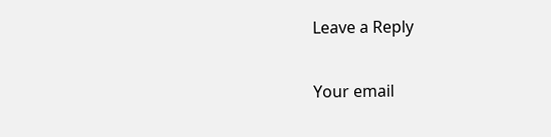Leave a Reply

Your email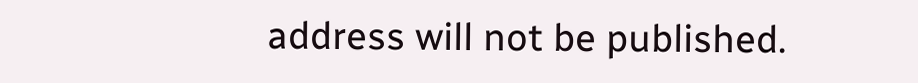address will not be published.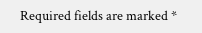Required fields are marked *